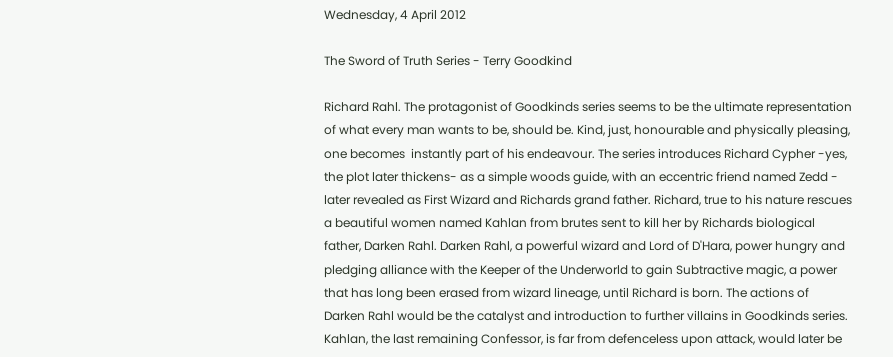Wednesday, 4 April 2012

The Sword of Truth Series - Terry Goodkind

Richard Rahl. The protagonist of Goodkinds series seems to be the ultimate representation of what every man wants to be, should be. Kind, just, honourable and physically pleasing, one becomes  instantly part of his endeavour. The series introduces Richard Cypher -yes, the plot later thickens- as a simple woods guide, with an eccentric friend named Zedd - later revealed as First Wizard and Richards grand father. Richard, true to his nature rescues a beautiful women named Kahlan from brutes sent to kill her by Richards biological father, Darken Rahl. Darken Rahl, a powerful wizard and Lord of D'Hara, power hungry and pledging alliance with the Keeper of the Underworld to gain Subtractive magic, a power that has long been erased from wizard lineage, until Richard is born. The actions of Darken Rahl would be the catalyst and introduction to further villains in Goodkinds series. Kahlan, the last remaining Confessor, is far from defenceless upon attack, would later be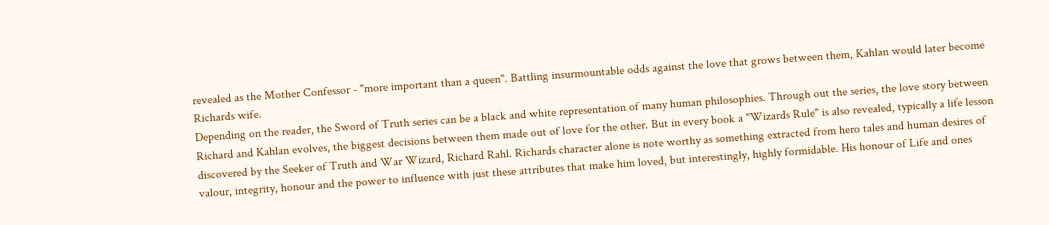revealed as the Mother Confessor - "more important than a queen". Battling insurmountable odds against the love that grows between them, Kahlan would later become Richards wife.
Depending on the reader, the Sword of Truth series can be a black and white representation of many human philosophies. Through out the series, the love story between Richard and Kahlan evolves, the biggest decisions between them made out of love for the other. But in every book a "Wizards Rule" is also revealed, typically a life lesson discovered by the Seeker of Truth and War Wizard, Richard Rahl. Richards character alone is note worthy as something extracted from hero tales and human desires of valour, integrity, honour and the power to influence with just these attributes that make him loved, but interestingly, highly formidable. His honour of Life and ones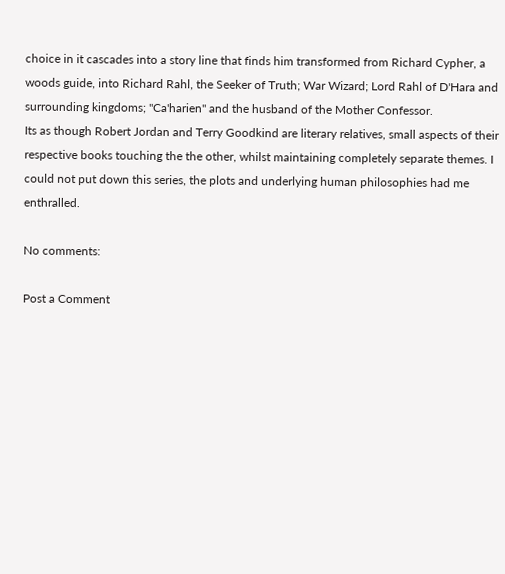choice in it cascades into a story line that finds him transformed from Richard Cypher, a woods guide, into Richard Rahl, the Seeker of Truth; War Wizard; Lord Rahl of D'Hara and surrounding kingdoms; "Ca'harien" and the husband of the Mother Confessor.
Its as though Robert Jordan and Terry Goodkind are literary relatives, small aspects of their respective books touching the the other, whilst maintaining completely separate themes. I could not put down this series, the plots and underlying human philosophies had me enthralled.

No comments:

Post a Comment